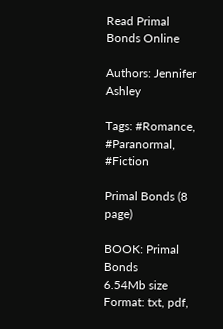Read Primal Bonds Online

Authors: Jennifer Ashley

Tags: #Romance, #Paranormal, #Fiction

Primal Bonds (8 page)

BOOK: Primal Bonds
6.54Mb size Format: txt, pdf,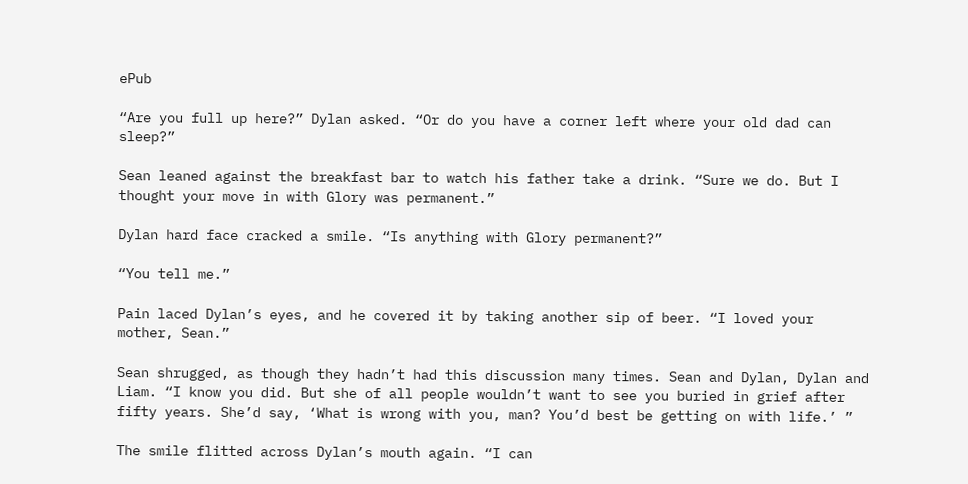ePub

“Are you full up here?” Dylan asked. “Or do you have a corner left where your old dad can sleep?”

Sean leaned against the breakfast bar to watch his father take a drink. “Sure we do. But I thought your move in with Glory was permanent.”

Dylan hard face cracked a smile. “Is anything with Glory permanent?”

“You tell me.”

Pain laced Dylan’s eyes, and he covered it by taking another sip of beer. “I loved your mother, Sean.”

Sean shrugged, as though they hadn’t had this discussion many times. Sean and Dylan, Dylan and Liam. “I know you did. But she of all people wouldn’t want to see you buried in grief after fifty years. She’d say, ‘What is wrong with you, man? You’d best be getting on with life.’ ”

The smile flitted across Dylan’s mouth again. “I can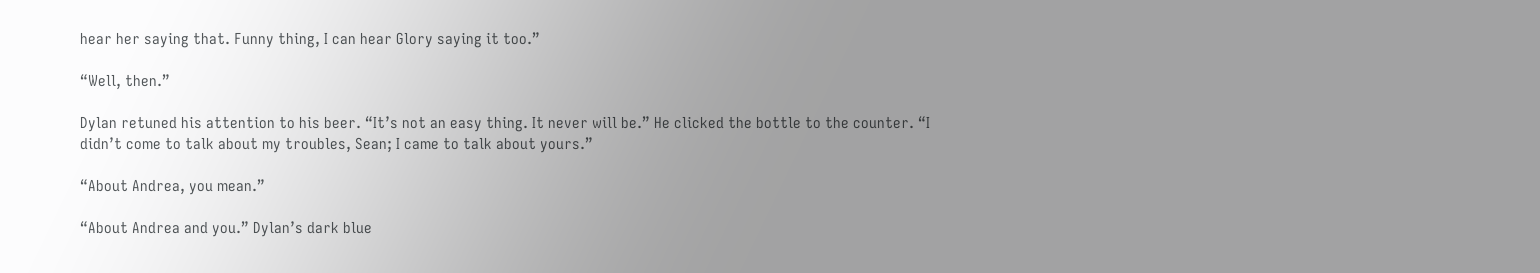hear her saying that. Funny thing, I can hear Glory saying it too.”

“Well, then.”

Dylan retuned his attention to his beer. “It’s not an easy thing. It never will be.” He clicked the bottle to the counter. “I didn’t come to talk about my troubles, Sean; I came to talk about yours.”

“About Andrea, you mean.”

“About Andrea and you.” Dylan’s dark blue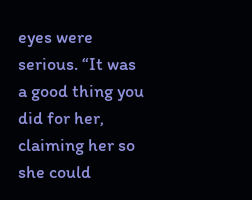eyes were serious. “It was a good thing you did for her, claiming her so she could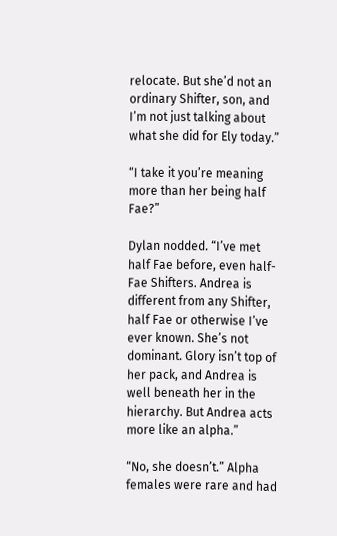relocate. But she’d not an ordinary Shifter, son, and I’m not just talking about what she did for Ely today.”

“I take it you’re meaning more than her being half Fae?”

Dylan nodded. “I’ve met half Fae before, even half-Fae Shifters. Andrea is different from any Shifter, half Fae or otherwise I’ve ever known. She’s not dominant. Glory isn’t top of her pack, and Andrea is well beneath her in the hierarchy. But Andrea acts more like an alpha.”

“No, she doesn’t.” Alpha females were rare and had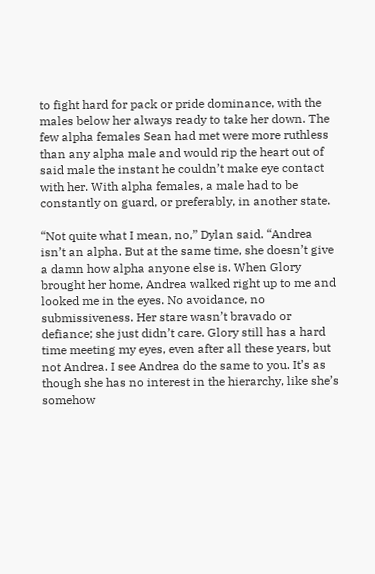to fight hard for pack or pride dominance, with the males below her always ready to take her down. The few alpha females Sean had met were more ruthless than any alpha male and would rip the heart out of said male the instant he couldn’t make eye contact with her. With alpha females, a male had to be constantly on guard, or preferably, in another state.

“Not quite what I mean, no,” Dylan said. “Andrea isn’t an alpha. But at the same time, she doesn’t give a damn how alpha anyone else is. When Glory brought her home, Andrea walked right up to me and looked me in the eyes. No avoidance, no submissiveness. Her stare wasn’t bravado or defiance; she just didn’t care. Glory still has a hard time meeting my eyes, even after all these years, but not Andrea. I see Andrea do the same to you. It’s as though she has no interest in the hierarchy, like she’s somehow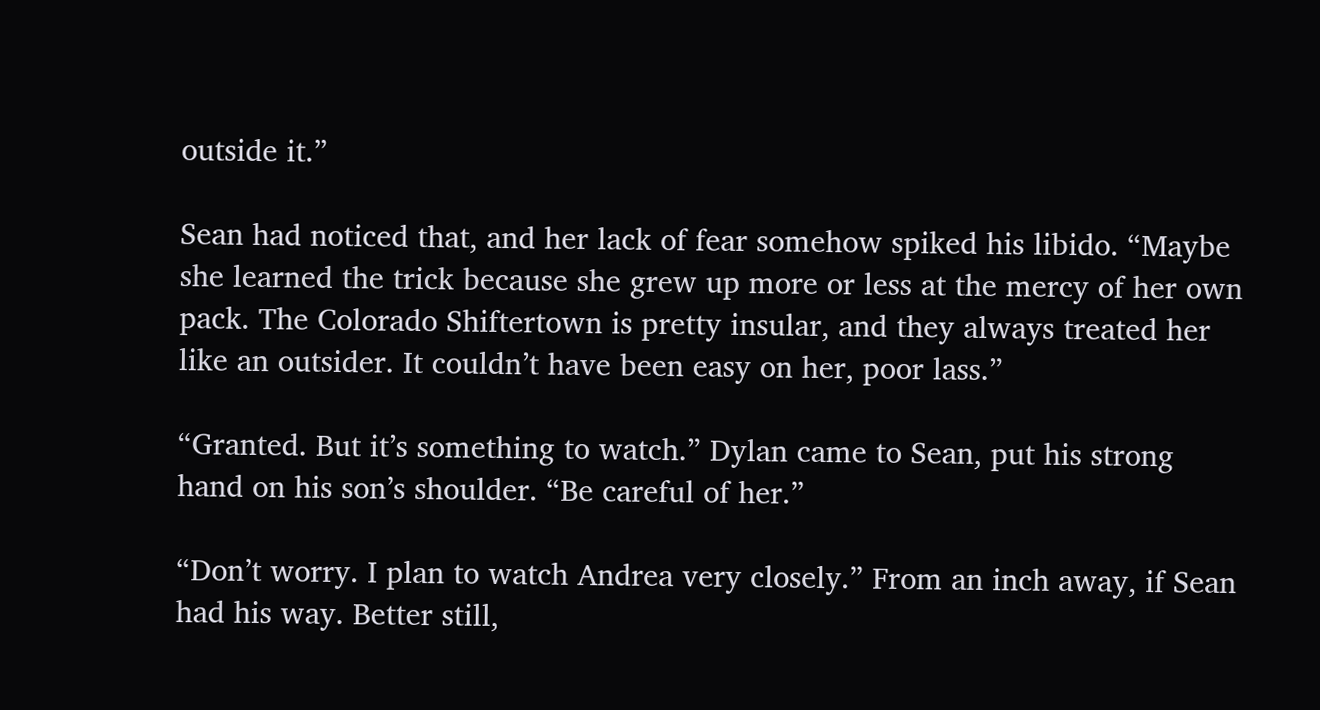outside it.”

Sean had noticed that, and her lack of fear somehow spiked his libido. “Maybe she learned the trick because she grew up more or less at the mercy of her own pack. The Colorado Shiftertown is pretty insular, and they always treated her like an outsider. It couldn’t have been easy on her, poor lass.”

“Granted. But it’s something to watch.” Dylan came to Sean, put his strong hand on his son’s shoulder. “Be careful of her.”

“Don’t worry. I plan to watch Andrea very closely.” From an inch away, if Sean had his way. Better still,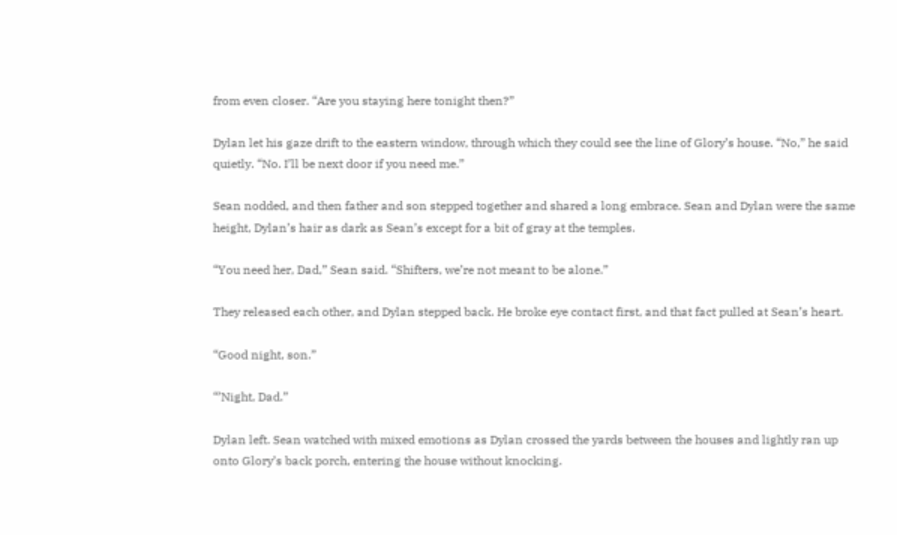from even closer. “Are you staying here tonight then?”

Dylan let his gaze drift to the eastern window, through which they could see the line of Glory’s house. “No,” he said quietly. “No. I’ll be next door if you need me.”

Sean nodded, and then father and son stepped together and shared a long embrace. Sean and Dylan were the same height, Dylan’s hair as dark as Sean’s except for a bit of gray at the temples.

“You need her, Dad,” Sean said. “Shifters, we’re not meant to be alone.”

They released each other, and Dylan stepped back. He broke eye contact first, and that fact pulled at Sean’s heart.

“Good night, son.”

“’Night, Dad.”

Dylan left. Sean watched with mixed emotions as Dylan crossed the yards between the houses and lightly ran up onto Glory’s back porch, entering the house without knocking.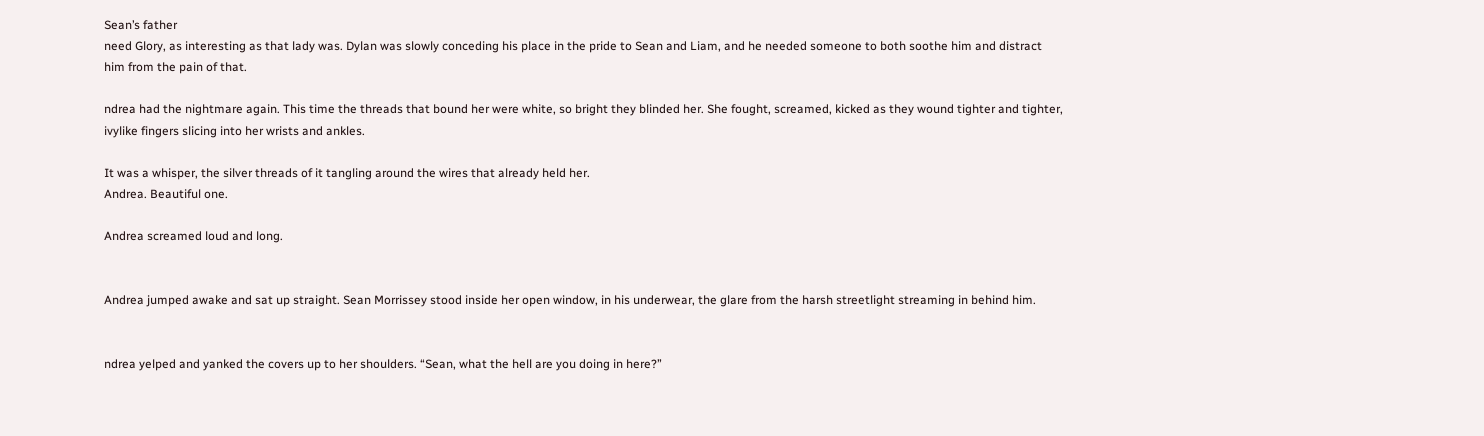Sean’s father
need Glory, as interesting as that lady was. Dylan was slowly conceding his place in the pride to Sean and Liam, and he needed someone to both soothe him and distract him from the pain of that.

ndrea had the nightmare again. This time the threads that bound her were white, so bright they blinded her. She fought, screamed, kicked as they wound tighter and tighter, ivylike fingers slicing into her wrists and ankles.

It was a whisper, the silver threads of it tangling around the wires that already held her.
Andrea. Beautiful one.

Andrea screamed loud and long.


Andrea jumped awake and sat up straight. Sean Morrissey stood inside her open window, in his underwear, the glare from the harsh streetlight streaming in behind him.


ndrea yelped and yanked the covers up to her shoulders. “Sean, what the hell are you doing in here?”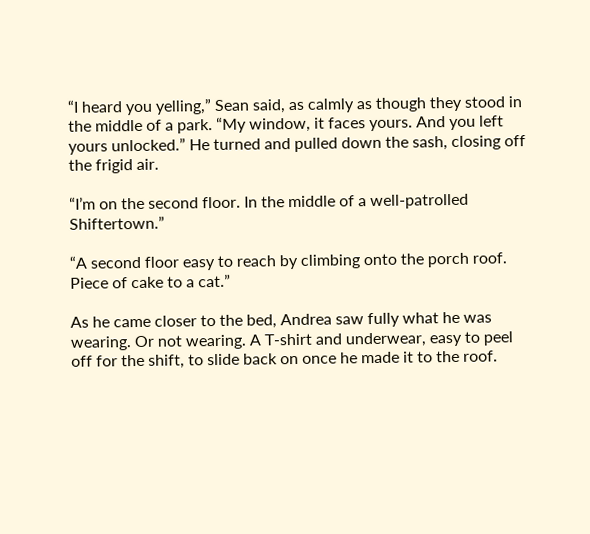“I heard you yelling,” Sean said, as calmly as though they stood in the middle of a park. “My window, it faces yours. And you left yours unlocked.” He turned and pulled down the sash, closing off the frigid air.

“I’m on the second floor. In the middle of a well-patrolled Shiftertown.”

“A second floor easy to reach by climbing onto the porch roof. Piece of cake to a cat.”

As he came closer to the bed, Andrea saw fully what he was wearing. Or not wearing. A T-shirt and underwear, easy to peel off for the shift, to slide back on once he made it to the roof.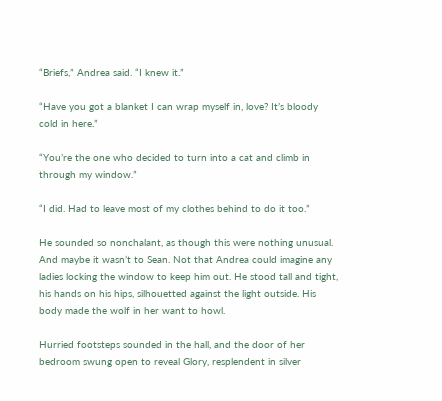“Briefs,” Andrea said. “I knew it.”

“Have you got a blanket I can wrap myself in, love? It’s bloody cold in here.”

“You’re the one who decided to turn into a cat and climb in through my window.”

“I did. Had to leave most of my clothes behind to do it too.”

He sounded so nonchalant, as though this were nothing unusual. And maybe it wasn’t to Sean. Not that Andrea could imagine any ladies locking the window to keep him out. He stood tall and tight, his hands on his hips, silhouetted against the light outside. His body made the wolf in her want to howl.

Hurried footsteps sounded in the hall, and the door of her bedroom swung open to reveal Glory, resplendent in silver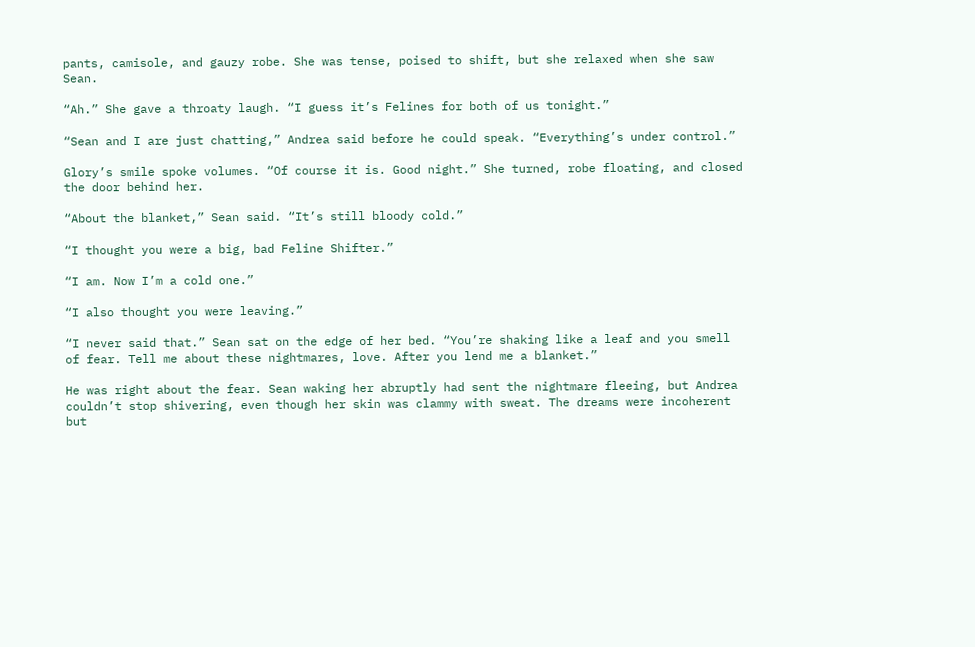pants, camisole, and gauzy robe. She was tense, poised to shift, but she relaxed when she saw Sean.

“Ah.” She gave a throaty laugh. “I guess it’s Felines for both of us tonight.”

“Sean and I are just chatting,” Andrea said before he could speak. “Everything’s under control.”

Glory’s smile spoke volumes. “Of course it is. Good night.” She turned, robe floating, and closed the door behind her.

“About the blanket,” Sean said. “It’s still bloody cold.”

“I thought you were a big, bad Feline Shifter.”

“I am. Now I’m a cold one.”

“I also thought you were leaving.”

“I never said that.” Sean sat on the edge of her bed. “You’re shaking like a leaf and you smell of fear. Tell me about these nightmares, love. After you lend me a blanket.”

He was right about the fear. Sean waking her abruptly had sent the nightmare fleeing, but Andrea couldn’t stop shivering, even though her skin was clammy with sweat. The dreams were incoherent but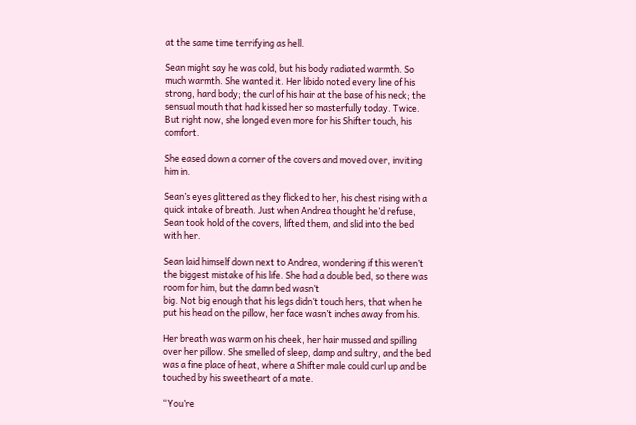at the same time terrifying as hell.

Sean might say he was cold, but his body radiated warmth. So much warmth. She wanted it. Her libido noted every line of his strong, hard body; the curl of his hair at the base of his neck; the sensual mouth that had kissed her so masterfully today. Twice. But right now, she longed even more for his Shifter touch, his comfort.

She eased down a corner of the covers and moved over, inviting him in.

Sean’s eyes glittered as they flicked to her, his chest rising with a quick intake of breath. Just when Andrea thought he’d refuse, Sean took hold of the covers, lifted them, and slid into the bed with her.

Sean laid himself down next to Andrea, wondering if this weren’t the biggest mistake of his life. She had a double bed, so there was room for him, but the damn bed wasn’t
big. Not big enough that his legs didn’t touch hers, that when he put his head on the pillow, her face wasn’t inches away from his.

Her breath was warm on his cheek, her hair mussed and spilling over her pillow. She smelled of sleep, damp and sultry, and the bed was a fine place of heat, where a Shifter male could curl up and be touched by his sweetheart of a mate.

“You’re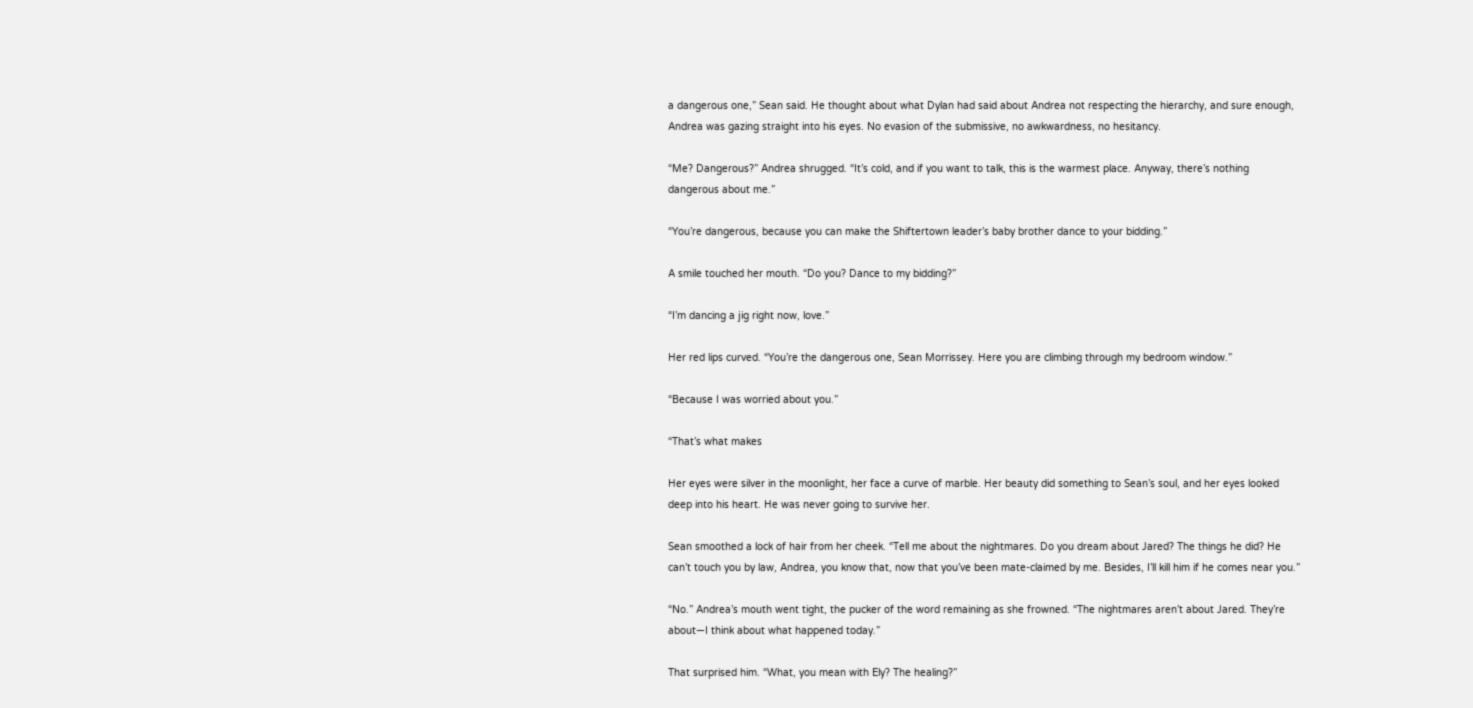a dangerous one,” Sean said. He thought about what Dylan had said about Andrea not respecting the hierarchy, and sure enough, Andrea was gazing straight into his eyes. No evasion of the submissive, no awkwardness, no hesitancy.

“Me? Dangerous?” Andrea shrugged. “It’s cold, and if you want to talk, this is the warmest place. Anyway, there’s nothing dangerous about me.”

“You’re dangerous, because you can make the Shiftertown leader’s baby brother dance to your bidding.”

A smile touched her mouth. “Do you? Dance to my bidding?”

“I’m dancing a jig right now, love.”

Her red lips curved. “You’re the dangerous one, Sean Morrissey. Here you are climbing through my bedroom window.”

“Because I was worried about you.”

“That’s what makes

Her eyes were silver in the moonlight, her face a curve of marble. Her beauty did something to Sean’s soul, and her eyes looked deep into his heart. He was never going to survive her.

Sean smoothed a lock of hair from her cheek. “Tell me about the nightmares. Do you dream about Jared? The things he did? He can’t touch you by law, Andrea, you know that, now that you’ve been mate-claimed by me. Besides, I’ll kill him if he comes near you.”

“No.” Andrea’s mouth went tight, the pucker of the word remaining as she frowned. “The nightmares aren’t about Jared. They’re about—I think about what happened today.”

That surprised him. “What, you mean with Ely? The healing?”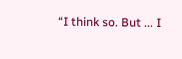“I think so. But ... I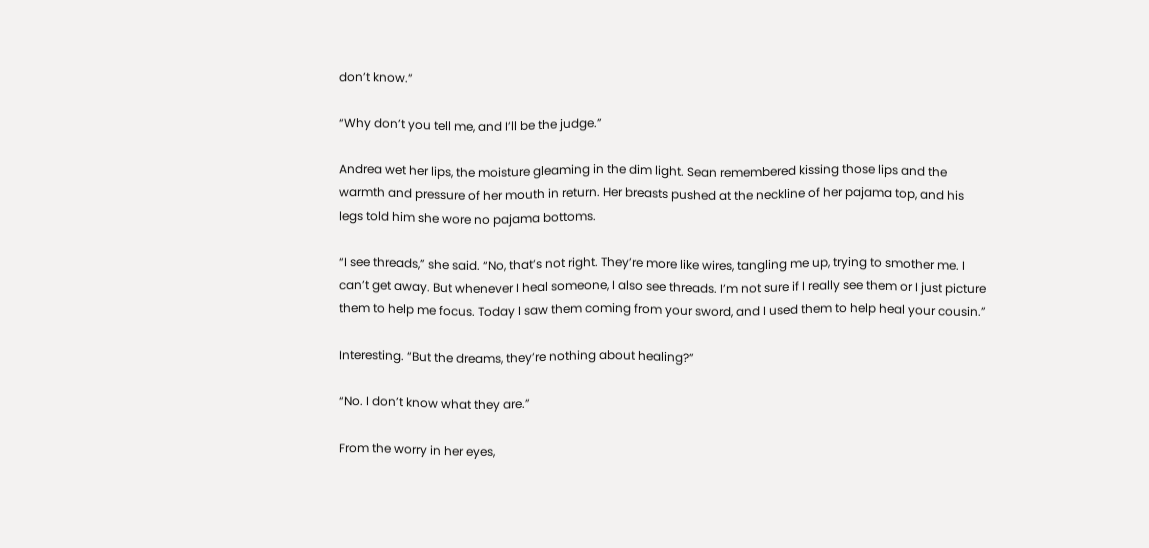don’t know.”

“Why don’t you tell me, and I’ll be the judge.”

Andrea wet her lips, the moisture gleaming in the dim light. Sean remembered kissing those lips and the warmth and pressure of her mouth in return. Her breasts pushed at the neckline of her pajama top, and his legs told him she wore no pajama bottoms.

“I see threads,” she said. “No, that’s not right. They’re more like wires, tangling me up, trying to smother me. I can’t get away. But whenever I heal someone, I also see threads. I’m not sure if I really see them or I just picture them to help me focus. Today I saw them coming from your sword, and I used them to help heal your cousin.”

Interesting. “But the dreams, they’re nothing about healing?”

“No. I don’t know what they are.”

From the worry in her eyes,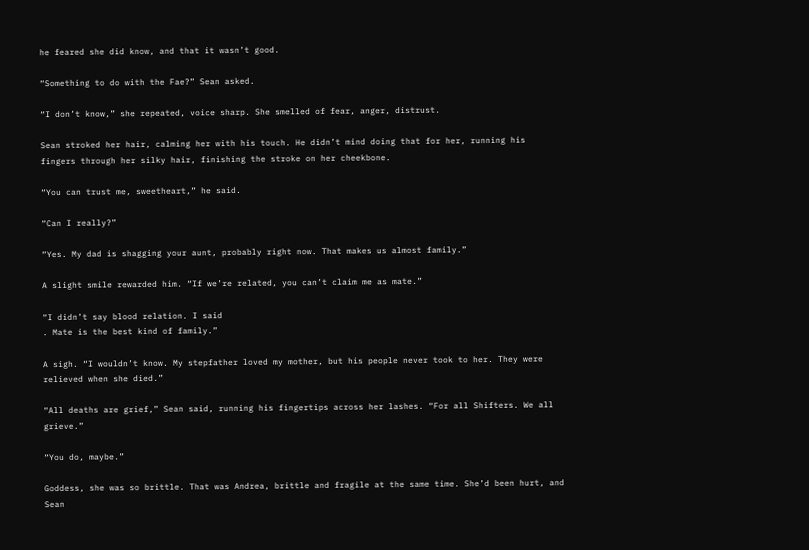he feared she did know, and that it wasn’t good.

“Something to do with the Fae?” Sean asked.

“I don’t know,” she repeated, voice sharp. She smelled of fear, anger, distrust.

Sean stroked her hair, calming her with his touch. He didn’t mind doing that for her, running his fingers through her silky hair, finishing the stroke on her cheekbone.

“You can trust me, sweetheart,” he said.

“Can I really?”

“Yes. My dad is shagging your aunt, probably right now. That makes us almost family.”

A slight smile rewarded him. “If we’re related, you can’t claim me as mate.”

“I didn’t say blood relation. I said
. Mate is the best kind of family.”

A sigh. “I wouldn’t know. My stepfather loved my mother, but his people never took to her. They were relieved when she died.”

“All deaths are grief,” Sean said, running his fingertips across her lashes. “For all Shifters. We all grieve.”

“You do, maybe.”

Goddess, she was so brittle. That was Andrea, brittle and fragile at the same time. She’d been hurt, and Sean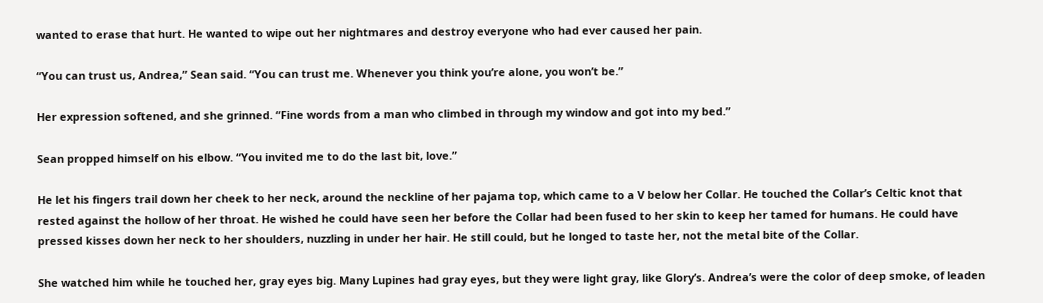wanted to erase that hurt. He wanted to wipe out her nightmares and destroy everyone who had ever caused her pain.

“You can trust us, Andrea,” Sean said. “You can trust me. Whenever you think you’re alone, you won’t be.”

Her expression softened, and she grinned. “Fine words from a man who climbed in through my window and got into my bed.”

Sean propped himself on his elbow. “You invited me to do the last bit, love.”

He let his fingers trail down her cheek to her neck, around the neckline of her pajama top, which came to a V below her Collar. He touched the Collar’s Celtic knot that rested against the hollow of her throat. He wished he could have seen her before the Collar had been fused to her skin to keep her tamed for humans. He could have pressed kisses down her neck to her shoulders, nuzzling in under her hair. He still could, but he longed to taste her, not the metal bite of the Collar.

She watched him while he touched her, gray eyes big. Many Lupines had gray eyes, but they were light gray, like Glory’s. Andrea’s were the color of deep smoke, of leaden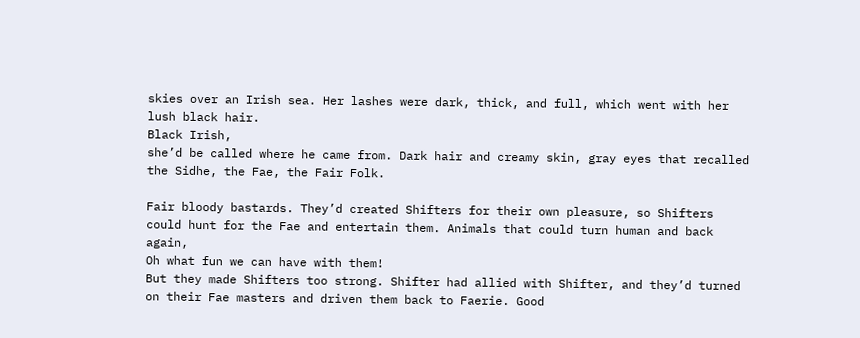skies over an Irish sea. Her lashes were dark, thick, and full, which went with her lush black hair.
Black Irish,
she’d be called where he came from. Dark hair and creamy skin, gray eyes that recalled the Sidhe, the Fae, the Fair Folk.

Fair bloody bastards. They’d created Shifters for their own pleasure, so Shifters could hunt for the Fae and entertain them. Animals that could turn human and back again,
Oh what fun we can have with them!
But they made Shifters too strong. Shifter had allied with Shifter, and they’d turned on their Fae masters and driven them back to Faerie. Good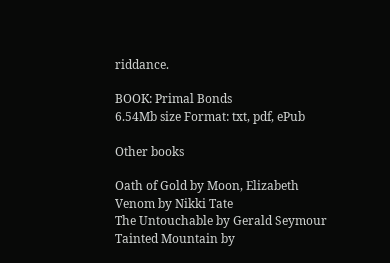riddance.

BOOK: Primal Bonds
6.54Mb size Format: txt, pdf, ePub

Other books

Oath of Gold by Moon, Elizabeth
Venom by Nikki Tate
The Untouchable by Gerald Seymour
Tainted Mountain by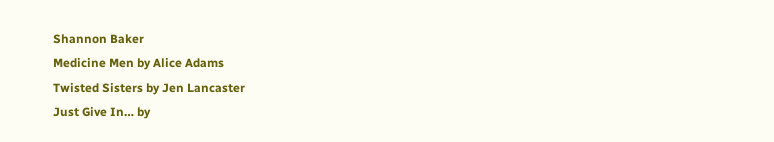Shannon Baker
Medicine Men by Alice Adams
Twisted Sisters by Jen Lancaster
Just Give In… by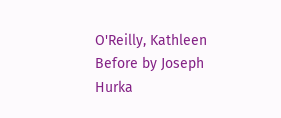O'Reilly, Kathleen
Before by Joseph Hurka